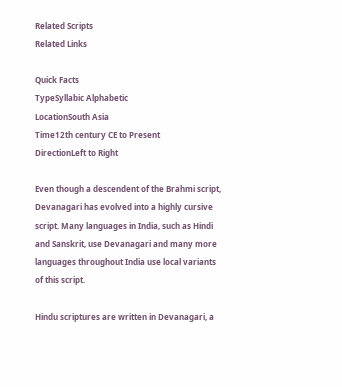Related Scripts
Related Links

Quick Facts
TypeSyllabic Alphabetic
LocationSouth Asia
Time12th century CE to Present
DirectionLeft to Right

Even though a descendent of the Brahmi script, Devanagari has evolved into a highly cursive script. Many languages in India, such as Hindi and Sanskrit, use Devanagari and many more languages throughout India use local variants of this script.

Hindu scriptures are written in Devanagari, a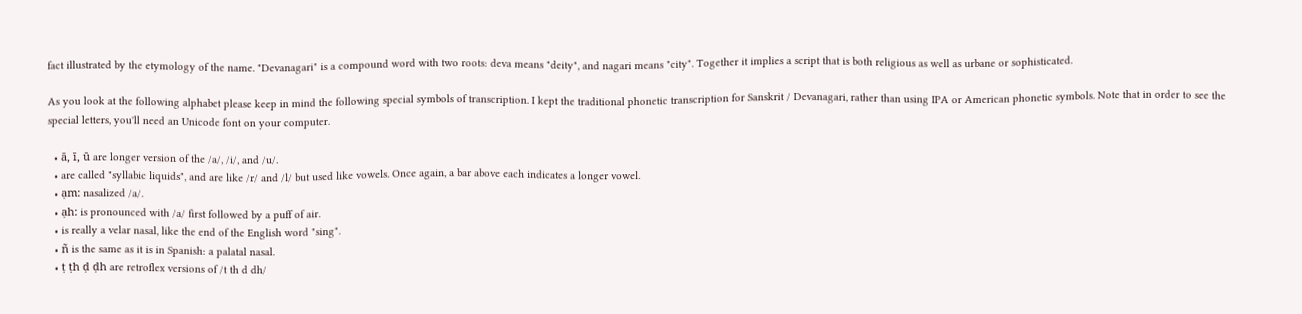fact illustrated by the etymology of the name. "Devanagari" is a compound word with two roots: deva means "deity", and nagari means "city". Together it implies a script that is both religious as well as urbane or sophisticated.

As you look at the following alphabet please keep in mind the following special symbols of transcription. I kept the traditional phonetic transcription for Sanskrit / Devanagari, rather than using IPA or American phonetic symbols. Note that in order to see the special letters, you'll need an Unicode font on your computer.

  • ā, ī, ū are longer version of the /a/, /i/, and /u/.
  • are called "syllabic liquids", and are like /r/ and /l/ but used like vowels. Once again, a bar above each indicates a longer vowel.
  • ạm: nasalized /a/.
  • ạh: is pronounced with /a/ first followed by a puff of air.
  • is really a velar nasal, like the end of the English word "sing".
  • ñ is the same as it is in Spanish: a palatal nasal.
  • ṭ ṭh ḍ ḍh are retroflex versions of /t th d dh/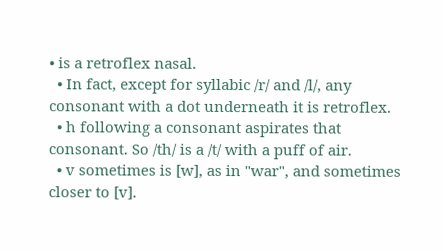• is a retroflex nasal.
  • In fact, except for syllabic /r/ and /l/, any consonant with a dot underneath it is retroflex.
  • h following a consonant aspirates that consonant. So /th/ is a /t/ with a puff of air.
  • v sometimes is [w], as in "war", and sometimes closer to [v].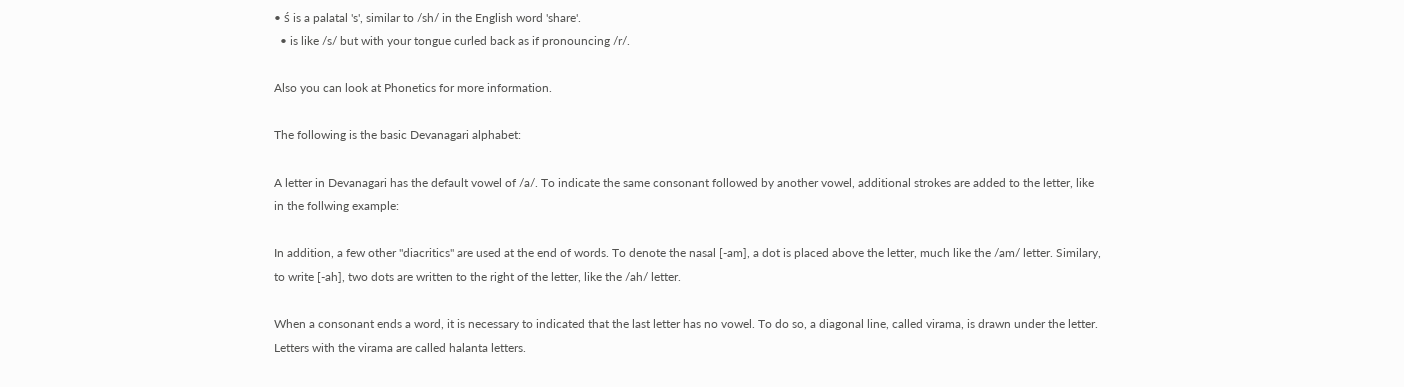• ś is a palatal 's', similar to /sh/ in the English word 'share'.
  • is like /s/ but with your tongue curled back as if pronouncing /r/.

Also you can look at Phonetics for more information.

The following is the basic Devanagari alphabet:

A letter in Devanagari has the default vowel of /a/. To indicate the same consonant followed by another vowel, additional strokes are added to the letter, like in the follwing example:

In addition, a few other "diacritics" are used at the end of words. To denote the nasal [-am], a dot is placed above the letter, much like the /am/ letter. Similary, to write [-ah], two dots are written to the right of the letter, like the /ah/ letter.

When a consonant ends a word, it is necessary to indicated that the last letter has no vowel. To do so, a diagonal line, called virama, is drawn under the letter. Letters with the virama are called halanta letters.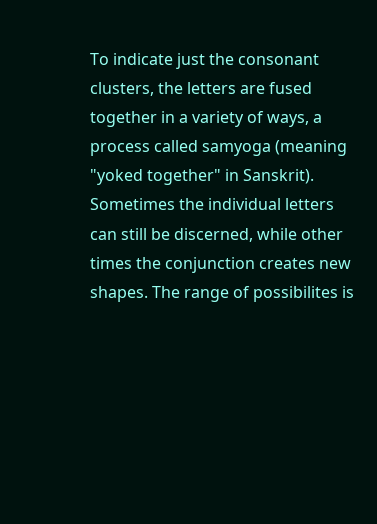To indicate just the consonant clusters, the letters are fused together in a variety of ways, a process called samyoga (meaning "yoked together" in Sanskrit). Sometimes the individual letters can still be discerned, while other times the conjunction creates new shapes. The range of possibilites is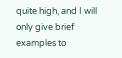quite high, and I will only give brief examples to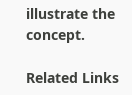illustrate the concept.

Related Links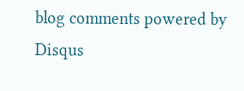blog comments powered by Disqus